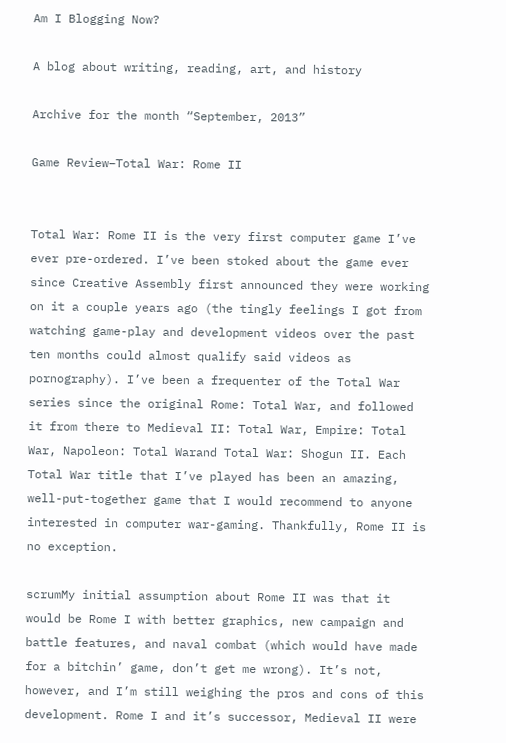Am I Blogging Now?

A blog about writing, reading, art, and history

Archive for the month “September, 2013”

Game Review–Total War: Rome II


Total War: Rome II is the very first computer game I’ve ever pre-ordered. I’ve been stoked about the game ever since Creative Assembly first announced they were working on it a couple years ago (the tingly feelings I got from watching game-play and development videos over the past ten months could almost qualify said videos as pornography). I’ve been a frequenter of the Total War series since the original Rome: Total War, and followed it from there to Medieval II: Total War, Empire: Total War, Napoleon: Total Warand Total War: Shogun II. Each Total War title that I’ve played has been an amazing, well-put-together game that I would recommend to anyone interested in computer war-gaming. Thankfully, Rome II is no exception.

scrumMy initial assumption about Rome II was that it would be Rome I with better graphics, new campaign and battle features, and naval combat (which would have made for a bitchin’ game, don’t get me wrong). It’s not, however, and I’m still weighing the pros and cons of this development. Rome I and it’s successor, Medieval II were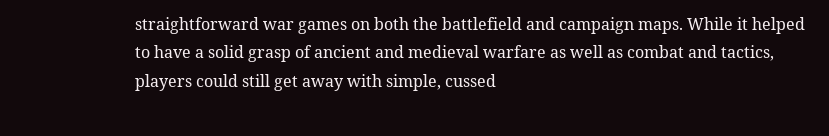straightforward war games on both the battlefield and campaign maps. While it helped to have a solid grasp of ancient and medieval warfare as well as combat and tactics, players could still get away with simple, cussed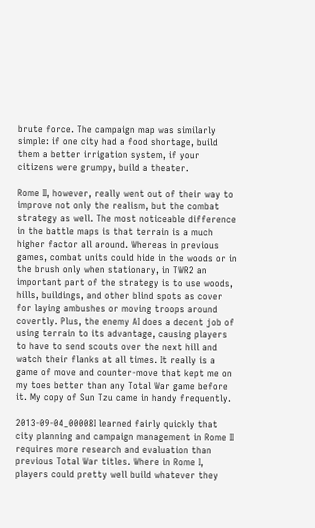brute force. The campaign map was similarly simple: if one city had a food shortage, build them a better irrigation system, if your citizens were grumpy, build a theater.

Rome II, however, really went out of their way to improve not only the realism, but the combat strategy as well. The most noticeable difference in the battle maps is that terrain is a much higher factor all around. Whereas in previous games, combat units could hide in the woods or in the brush only when stationary, in TWR2 an important part of the strategy is to use woods, hills, buildings, and other blind spots as cover for laying ambushes or moving troops around covertly. Plus, the enemy AI does a decent job of using terrain to its advantage, causing players to have to send scouts over the next hill and watch their flanks at all times. It really is a game of move and counter-move that kept me on my toes better than any Total War game before it. My copy of Sun Tzu came in handy frequently.

2013-09-04_00008I learned fairly quickly that city planning and campaign management in Rome II requires more research and evaluation than previous Total War titles. Where in Rome I, players could pretty well build whatever they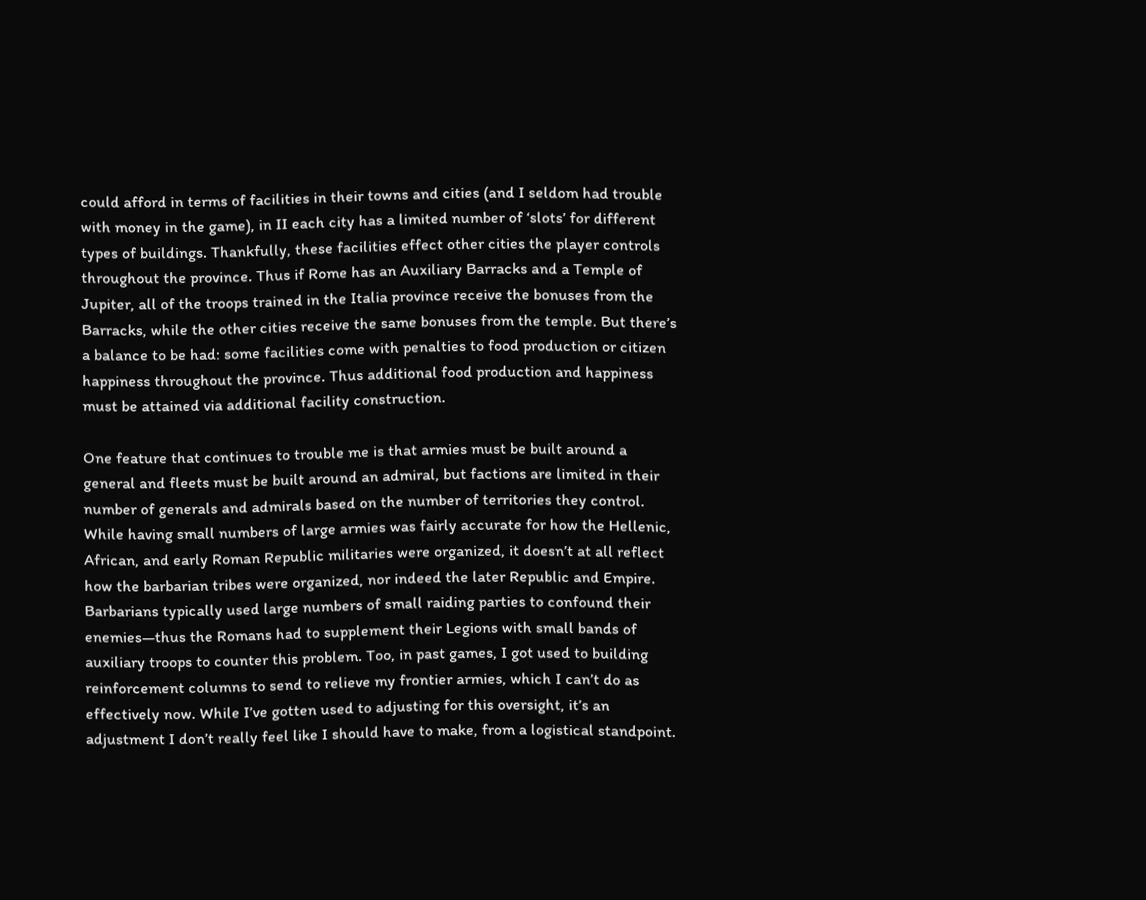could afford in terms of facilities in their towns and cities (and I seldom had trouble with money in the game), in II each city has a limited number of ‘slots’ for different types of buildings. Thankfully, these facilities effect other cities the player controls throughout the province. Thus if Rome has an Auxiliary Barracks and a Temple of Jupiter, all of the troops trained in the Italia province receive the bonuses from the Barracks, while the other cities receive the same bonuses from the temple. But there’s a balance to be had: some facilities come with penalties to food production or citizen happiness throughout the province. Thus additional food production and happiness must be attained via additional facility construction.

One feature that continues to trouble me is that armies must be built around a general and fleets must be built around an admiral, but factions are limited in their number of generals and admirals based on the number of territories they control. While having small numbers of large armies was fairly accurate for how the Hellenic, African, and early Roman Republic militaries were organized, it doesn’t at all reflect how the barbarian tribes were organized, nor indeed the later Republic and Empire. Barbarians typically used large numbers of small raiding parties to confound their enemies—thus the Romans had to supplement their Legions with small bands of auxiliary troops to counter this problem. Too, in past games, I got used to building reinforcement columns to send to relieve my frontier armies, which I can’t do as effectively now. While I’ve gotten used to adjusting for this oversight, it’s an adjustment I don’t really feel like I should have to make, from a logistical standpoint.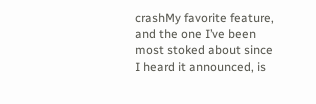crashMy favorite feature, and the one I’ve been most stoked about since I heard it announced, is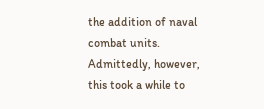the addition of naval combat units. Admittedly, however, this took a while to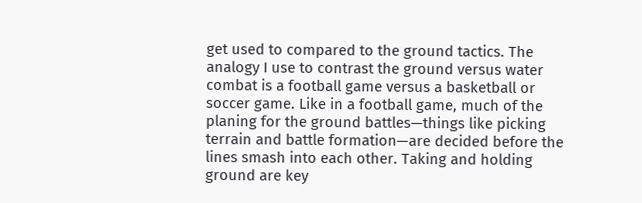get used to compared to the ground tactics. The analogy I use to contrast the ground versus water combat is a football game versus a basketball or soccer game. Like in a football game, much of the planing for the ground battles—things like picking terrain and battle formation—are decided before the lines smash into each other. Taking and holding ground are key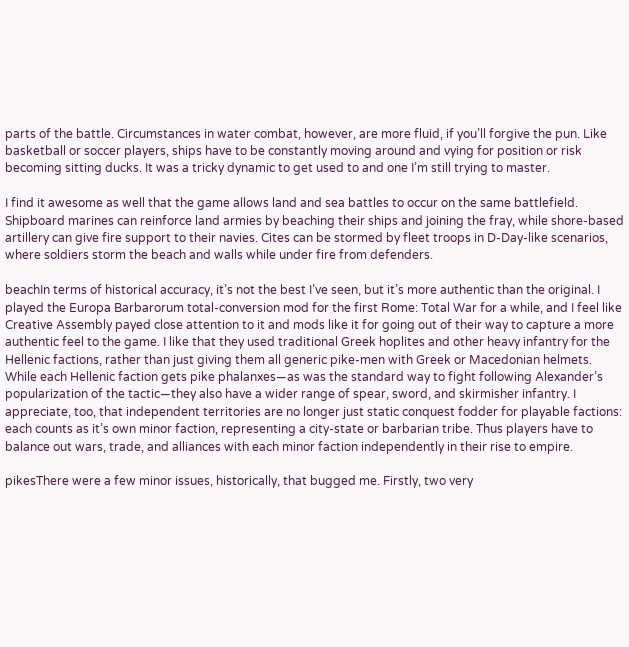parts of the battle. Circumstances in water combat, however, are more fluid, if you’ll forgive the pun. Like basketball or soccer players, ships have to be constantly moving around and vying for position or risk becoming sitting ducks. It was a tricky dynamic to get used to and one I’m still trying to master.

I find it awesome as well that the game allows land and sea battles to occur on the same battlefield. Shipboard marines can reinforce land armies by beaching their ships and joining the fray, while shore-based artillery can give fire support to their navies. Cites can be stormed by fleet troops in D-Day-like scenarios, where soldiers storm the beach and walls while under fire from defenders.

beachIn terms of historical accuracy, it’s not the best I’ve seen, but it’s more authentic than the original. I played the Europa Barbarorum total-conversion mod for the first Rome: Total War for a while, and I feel like Creative Assembly payed close attention to it and mods like it for going out of their way to capture a more authentic feel to the game. I like that they used traditional Greek hoplites and other heavy infantry for the Hellenic factions, rather than just giving them all generic pike-men with Greek or Macedonian helmets. While each Hellenic faction gets pike phalanxes—as was the standard way to fight following Alexander’s popularization of the tactic—they also have a wider range of spear, sword, and skirmisher infantry. I appreciate, too, that independent territories are no longer just static conquest fodder for playable factions: each counts as it’s own minor faction, representing a city-state or barbarian tribe. Thus players have to balance out wars, trade, and alliances with each minor faction independently in their rise to empire.

pikesThere were a few minor issues, historically, that bugged me. Firstly, two very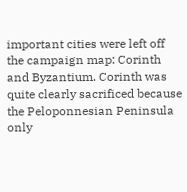important cities were left off the campaign map: Corinth and Byzantium. Corinth was quite clearly sacrificed because the Peloponnesian Peninsula only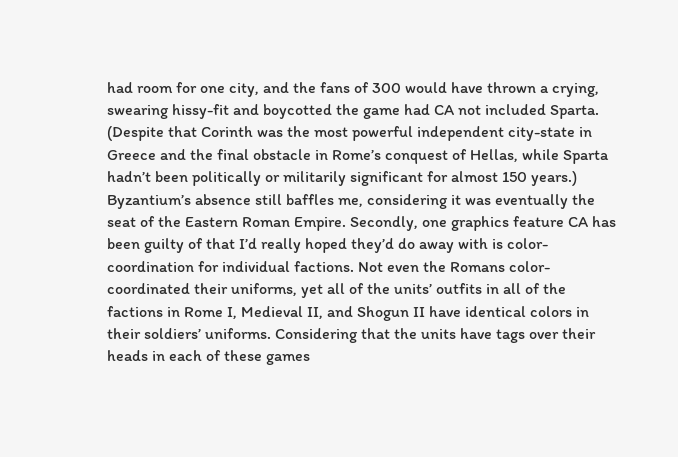had room for one city, and the fans of 300 would have thrown a crying, swearing hissy-fit and boycotted the game had CA not included Sparta. (Despite that Corinth was the most powerful independent city-state in Greece and the final obstacle in Rome’s conquest of Hellas, while Sparta hadn’t been politically or militarily significant for almost 150 years.) Byzantium’s absence still baffles me, considering it was eventually the seat of the Eastern Roman Empire. Secondly, one graphics feature CA has been guilty of that I’d really hoped they’d do away with is color-coordination for individual factions. Not even the Romans color-coordinated their uniforms, yet all of the units’ outfits in all of the factions in Rome I, Medieval II, and Shogun II have identical colors in their soldiers’ uniforms. Considering that the units have tags over their heads in each of these games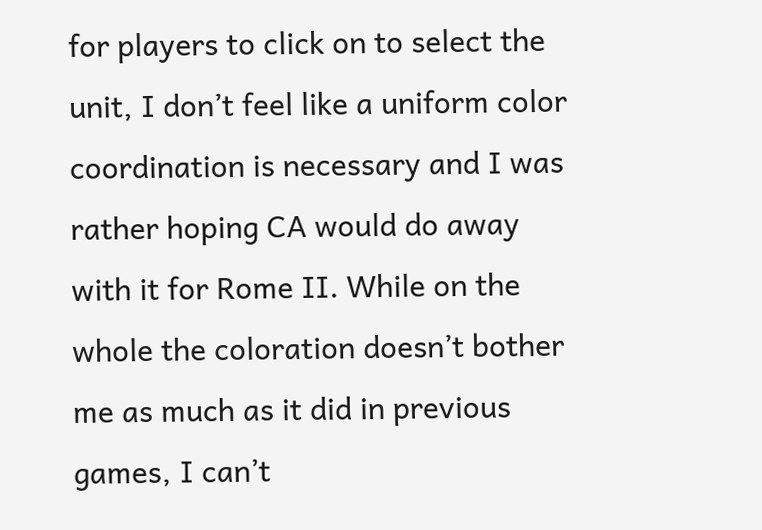for players to click on to select the unit, I don’t feel like a uniform color coordination is necessary and I was rather hoping CA would do away with it for Rome II. While on the whole the coloration doesn’t bother me as much as it did in previous games, I can’t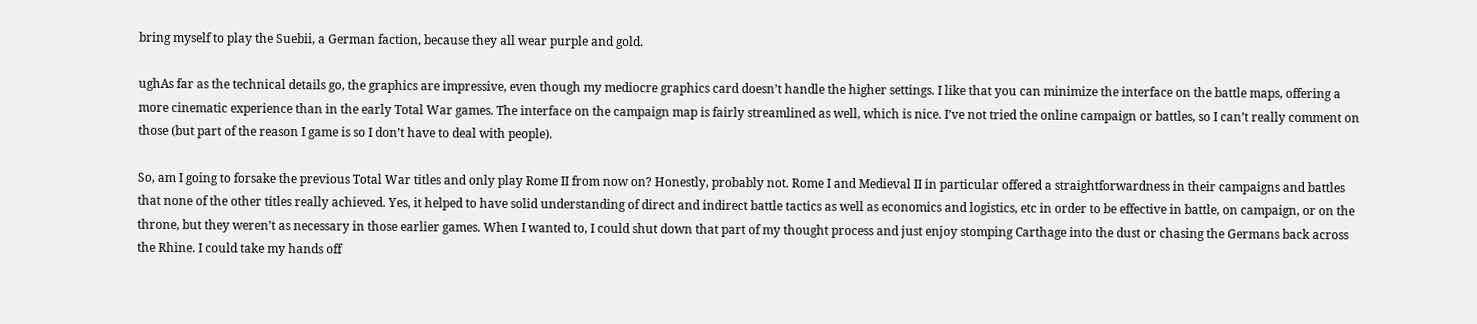bring myself to play the Suebii, a German faction, because they all wear purple and gold.

ughAs far as the technical details go, the graphics are impressive, even though my mediocre graphics card doesn’t handle the higher settings. I like that you can minimize the interface on the battle maps, offering a more cinematic experience than in the early Total War games. The interface on the campaign map is fairly streamlined as well, which is nice. I’ve not tried the online campaign or battles, so I can’t really comment on those (but part of the reason I game is so I don’t have to deal with people).

So, am I going to forsake the previous Total War titles and only play Rome II from now on? Honestly, probably not. Rome I and Medieval II in particular offered a straightforwardness in their campaigns and battles that none of the other titles really achieved. Yes, it helped to have solid understanding of direct and indirect battle tactics as well as economics and logistics, etc in order to be effective in battle, on campaign, or on the throne, but they weren’t as necessary in those earlier games. When I wanted to, I could shut down that part of my thought process and just enjoy stomping Carthage into the dust or chasing the Germans back across the Rhine. I could take my hands off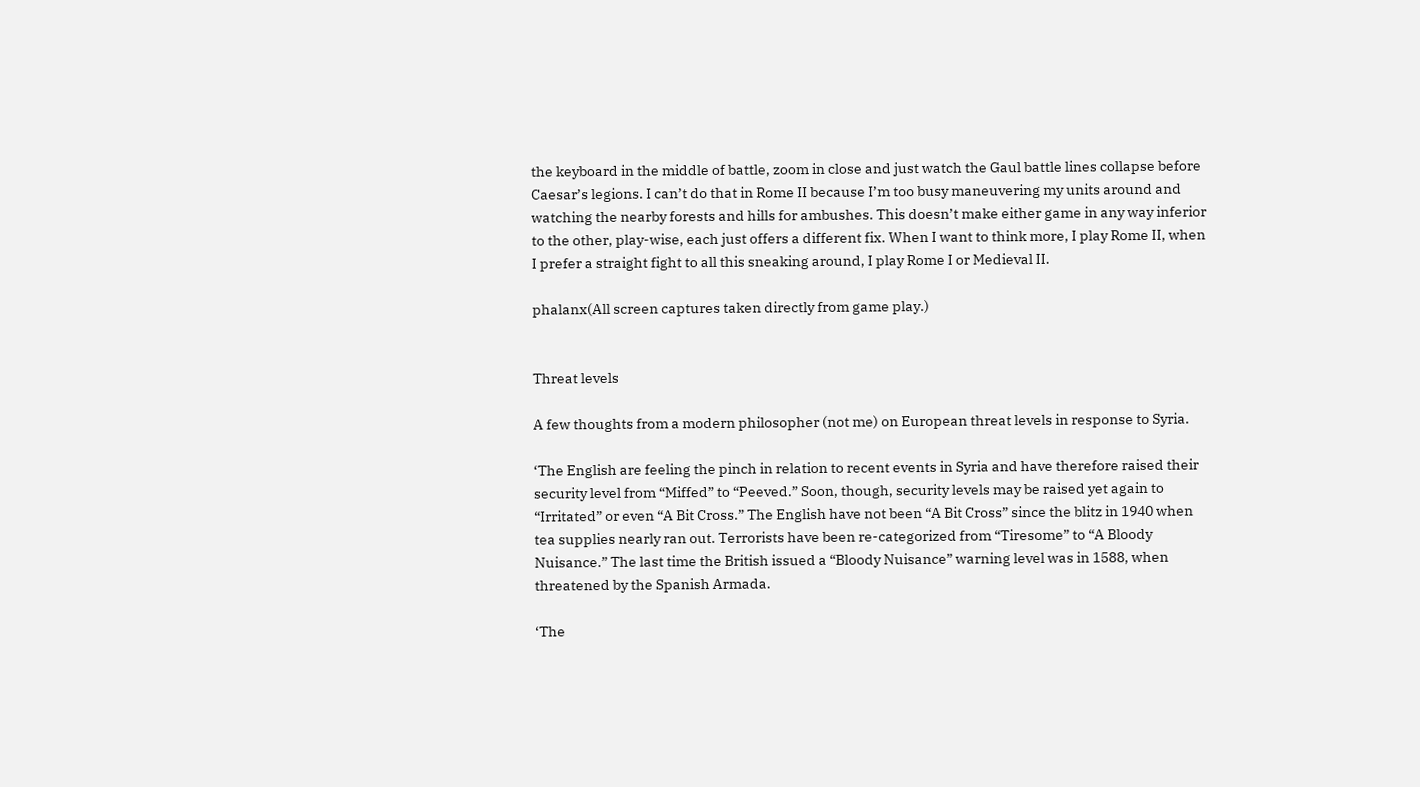the keyboard in the middle of battle, zoom in close and just watch the Gaul battle lines collapse before Caesar’s legions. I can’t do that in Rome II because I’m too busy maneuvering my units around and watching the nearby forests and hills for ambushes. This doesn’t make either game in any way inferior to the other, play-wise, each just offers a different fix. When I want to think more, I play Rome II, when I prefer a straight fight to all this sneaking around, I play Rome I or Medieval II.

phalanx(All screen captures taken directly from game play.)


Threat levels

A few thoughts from a modern philosopher (not me) on European threat levels in response to Syria.

‘The English are feeling the pinch in relation to recent events in Syria and have therefore raised their security level from “Miffed” to “Peeved.” Soon, though, security levels may be raised yet again to “Irritated” or even “A Bit Cross.” The English have not been “A Bit Cross” since the blitz in 1940 when tea supplies nearly ran out. Terrorists have been re-categorized from “Tiresome” to “A Bloody Nuisance.” The last time the British issued a “Bloody Nuisance” warning level was in 1588, when threatened by the Spanish Armada.

‘The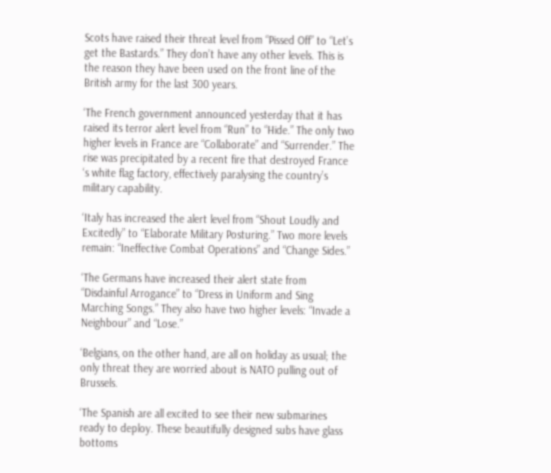Scots have raised their threat level from “Pissed Off” to “Let’s get the Bastards.” They don’t have any other levels. This is the reason they have been used on the front line of the British army for the last 300 years.

‘The French government announced yesterday that it has raised its terror alert level from “Run” to “Hide.” The only two higher levels in France are “Collaborate” and “Surrender.” The rise was precipitated by a recent fire that destroyed France ‘s white flag factory, effectively paralysing the country’s military capability.

‘Italy has increased the alert level from “Shout Loudly and Excitedly” to “Elaborate Military Posturing.” Two more levels remain: “Ineffective Combat Operations” and “Change Sides.”

‘The Germans have increased their alert state from “Disdainful Arrogance” to “Dress in Uniform and Sing Marching Songs.” They also have two higher levels: “Invade a Neighbour” and “Lose.”

‘Belgians, on the other hand, are all on holiday as usual; the only threat they are worried about is NATO pulling out of Brussels.

‘The Spanish are all excited to see their new submarines ready to deploy. These beautifully designed subs have glass bottoms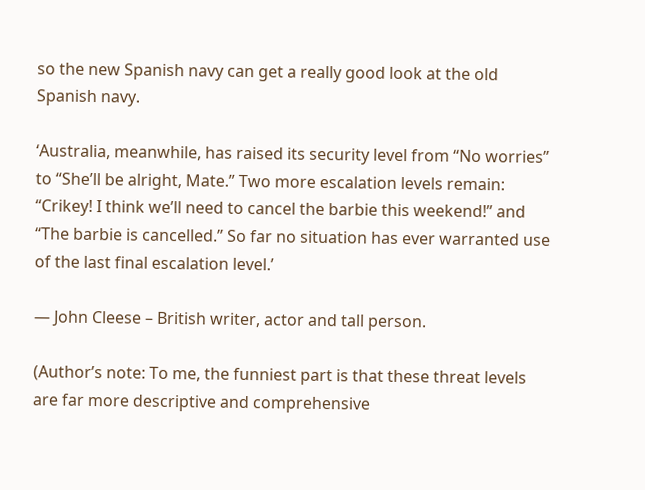so the new Spanish navy can get a really good look at the old Spanish navy.

‘Australia, meanwhile, has raised its security level from “No worries” to “She’ll be alright, Mate.” Two more escalation levels remain: “Crikey! I think we’ll need to cancel the barbie this weekend!” and “The barbie is cancelled.” So far no situation has ever warranted use of the last final escalation level.’

— John Cleese – British writer, actor and tall person.

(Author’s note: To me, the funniest part is that these threat levels are far more descriptive and comprehensive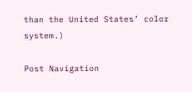than the United States’ color system.)

Post Navigation